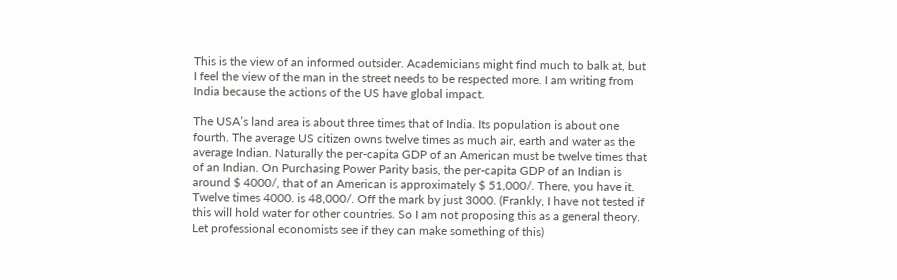This is the view of an informed outsider. Academicians might find much to balk at, but I feel the view of the man in the street needs to be respected more. I am writing from India because the actions of the US have global impact.

The USA’s land area is about three times that of India. Its population is about one fourth. The average US citizen owns twelve times as much air, earth and water as the average Indian. Naturally the per-capita GDP of an American must be twelve times that of an Indian. On Purchasing Power Parity basis, the per-capita GDP of an Indian is around $ 4000/, that of an American is approximately $ 51,000/. There, you have it. Twelve times 4000. is 48,000/. Off the mark by just 3000. (Frankly, I have not tested if this will hold water for other countries. So I am not proposing this as a general theory. Let professional economists see if they can make something of this)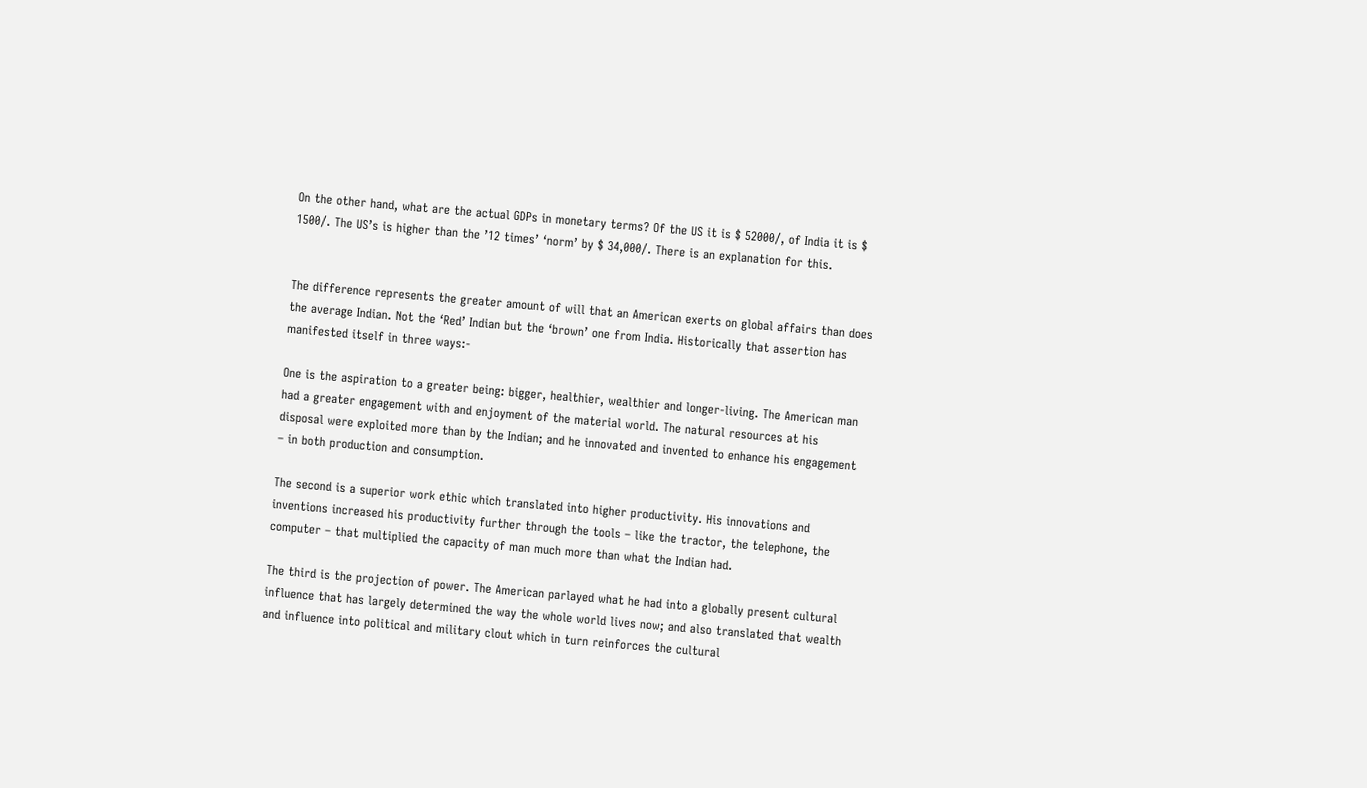On the other hand, what are the actual GDPs in monetary terms? Of the US it is $ 52000/, of India it is $ 1500/. The US’s is higher than the ’12 times’ ‘norm’ by $ 34,000/. There is an explanation for this.


The difference represents the greater amount of will that an American exerts on global affairs than does the average Indian. Not the ‘Red’ Indian but the ‘brown’ one from India. Historically that assertion has manifested itself in three ways:-

One is the aspiration to a greater being: bigger, healthier, wealthier and longer-living. The American man had a greater engagement with and enjoyment of the material world. The natural resources at his disposal were exploited more than by the Indian; and he innovated and invented to enhance his engagement – in both production and consumption.

The second is a superior work ethic which translated into higher productivity. His innovations and inventions increased his productivity further through the tools – like the tractor, the telephone, the computer – that multiplied the capacity of man much more than what the Indian had.

The third is the projection of power. The American parlayed what he had into a globally present cultural influence that has largely determined the way the whole world lives now; and also translated that wealth and influence into political and military clout which in turn reinforces the cultural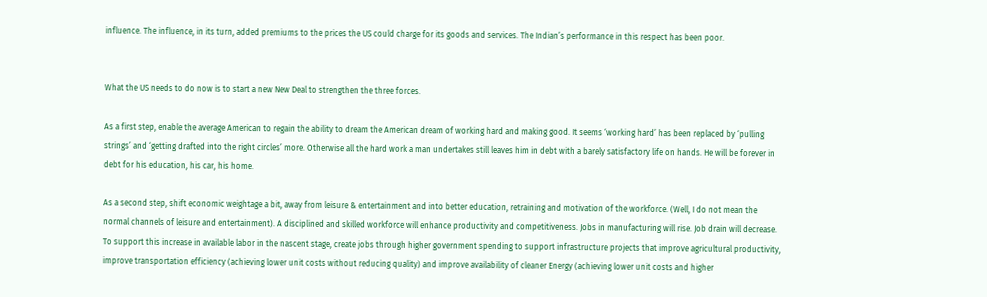influence. The influence, in its turn, added premiums to the prices the US could charge for its goods and services. The Indian’s performance in this respect has been poor.


What the US needs to do now is to start a new New Deal to strengthen the three forces.

As a first step, enable the average American to regain the ability to dream the American dream of working hard and making good. It seems ‘working hard’ has been replaced by ‘pulling strings’ and ‘getting drafted into the right circles’ more. Otherwise all the hard work a man undertakes still leaves him in debt with a barely satisfactory life on hands. He will be forever in debt for his education, his car, his home.

As a second step, shift economic weightage a bit, away from leisure & entertainment and into better education, retraining and motivation of the workforce. (Well, I do not mean the normal channels of leisure and entertainment). A disciplined and skilled workforce will enhance productivity and competitiveness. Jobs in manufacturing will rise. Job drain will decrease. To support this increase in available labor in the nascent stage, create jobs through higher government spending to support infrastructure projects that improve agricultural productivity, improve transportation efficiency (achieving lower unit costs without reducing quality) and improve availability of cleaner Energy (achieving lower unit costs and higher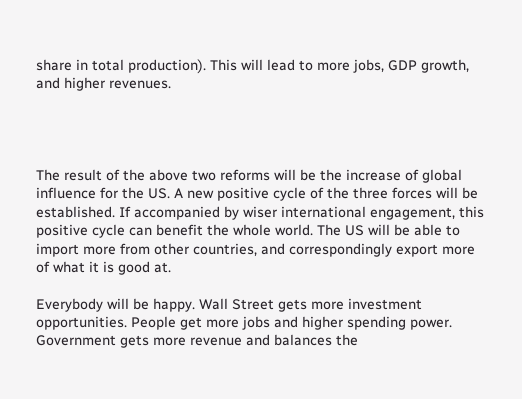share in total production). This will lead to more jobs, GDP growth, and higher revenues.




The result of the above two reforms will be the increase of global influence for the US. A new positive cycle of the three forces will be established. If accompanied by wiser international engagement, this positive cycle can benefit the whole world. The US will be able to import more from other countries, and correspondingly export more of what it is good at.

Everybody will be happy. Wall Street gets more investment opportunities. People get more jobs and higher spending power. Government gets more revenue and balances the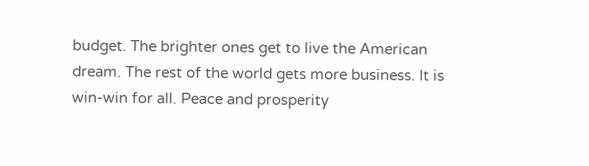budget. The brighter ones get to live the American dream. The rest of the world gets more business. It is win-win for all. Peace and prosperity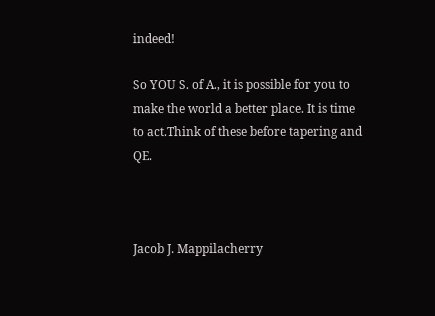indeed!

So YOU S. of A., it is possible for you to make the world a better place. It is time to act.Think of these before tapering and QE.



Jacob J. Mappilacherry